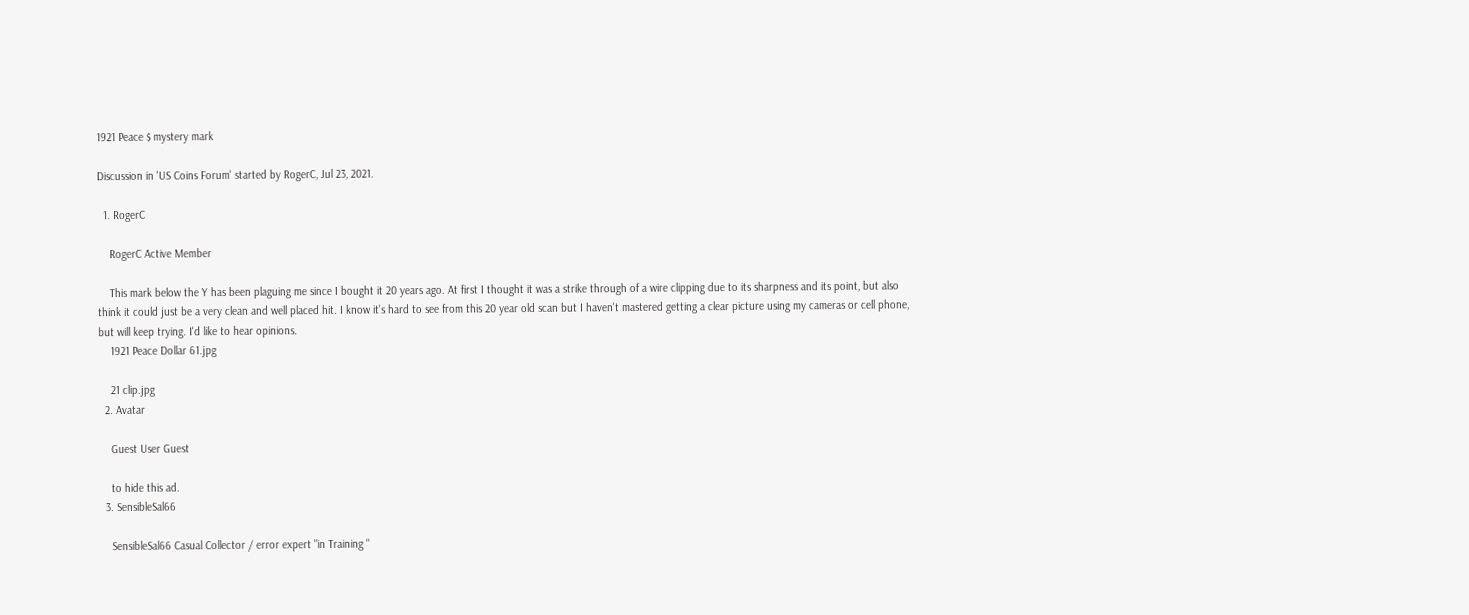1921 Peace $ mystery mark

Discussion in 'US Coins Forum' started by RogerC, Jul 23, 2021.

  1. RogerC

    RogerC Active Member

    This mark below the Y has been plaguing me since I bought it 20 years ago. At first I thought it was a strike through of a wire clipping due to its sharpness and its point, but also think it could just be a very clean and well placed hit. I know it's hard to see from this 20 year old scan but I haven't mastered getting a clear picture using my cameras or cell phone, but will keep trying. I'd like to hear opinions.
    1921 Peace Dollar 61.jpg

    21 clip.jpg
  2. Avatar

    Guest User Guest

    to hide this ad.
  3. SensibleSal66

    SensibleSal66 Casual Collector / error expert "in Training "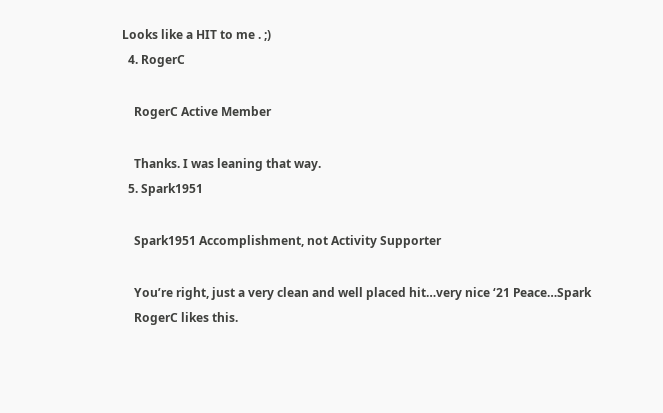Looks like a HIT to me . ;)
  4. RogerC

    RogerC Active Member

    Thanks. I was leaning that way.
  5. Spark1951

    Spark1951 Accomplishment, not Activity Supporter

    You’re right, just a very clean and well placed hit…very nice ‘21 Peace…Spark
    RogerC likes this.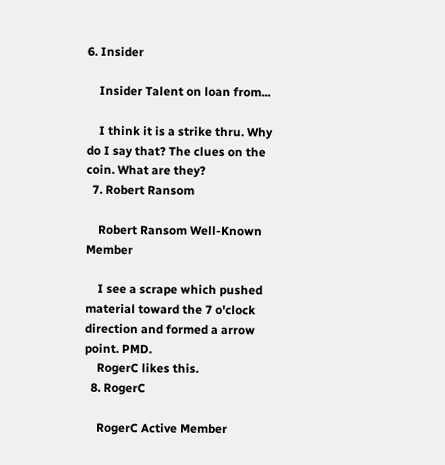6. Insider

    Insider Talent on loan from...

    I think it is a strike thru. Why do I say that? The clues on the coin. What are they?
  7. Robert Ransom

    Robert Ransom Well-Known Member

    I see a scrape which pushed material toward the 7 o'clock direction and formed a arrow point. PMD.
    RogerC likes this.
  8. RogerC

    RogerC Active Member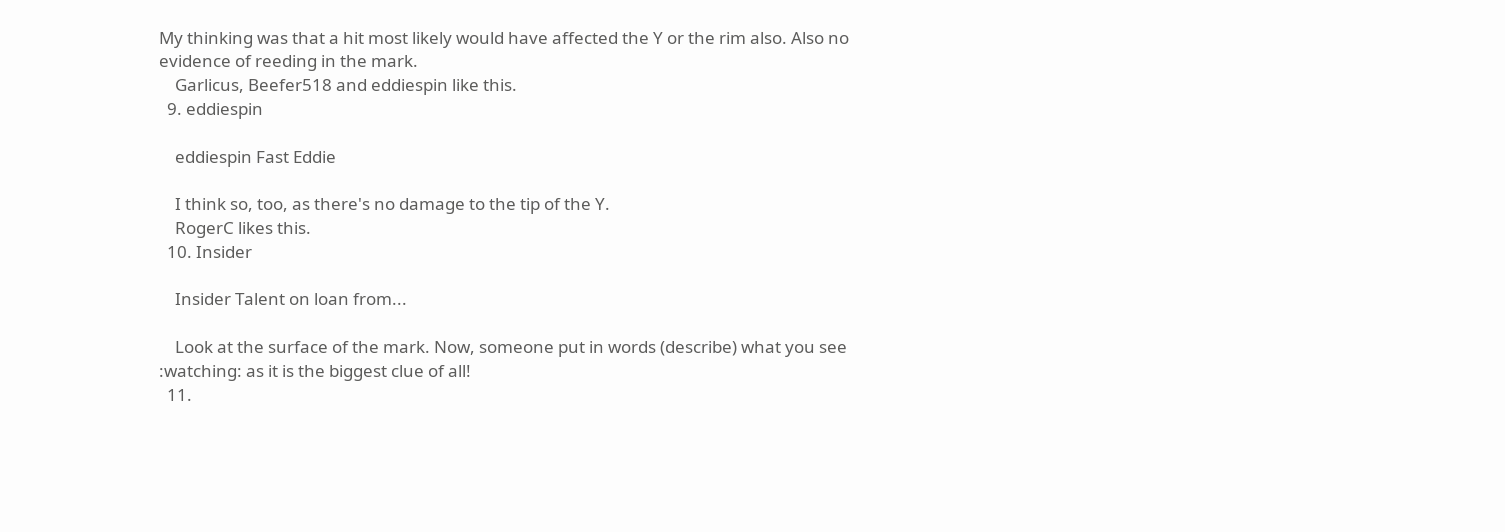My thinking was that a hit most likely would have affected the Y or the rim also. Also no evidence of reeding in the mark.
    Garlicus, Beefer518 and eddiespin like this.
  9. eddiespin

    eddiespin Fast Eddie

    I think so, too, as there's no damage to the tip of the Y.
    RogerC likes this.
  10. Insider

    Insider Talent on loan from...

    Look at the surface of the mark. Now, someone put in words (describe) what you see :watching: as it is the biggest clue of all!
  11.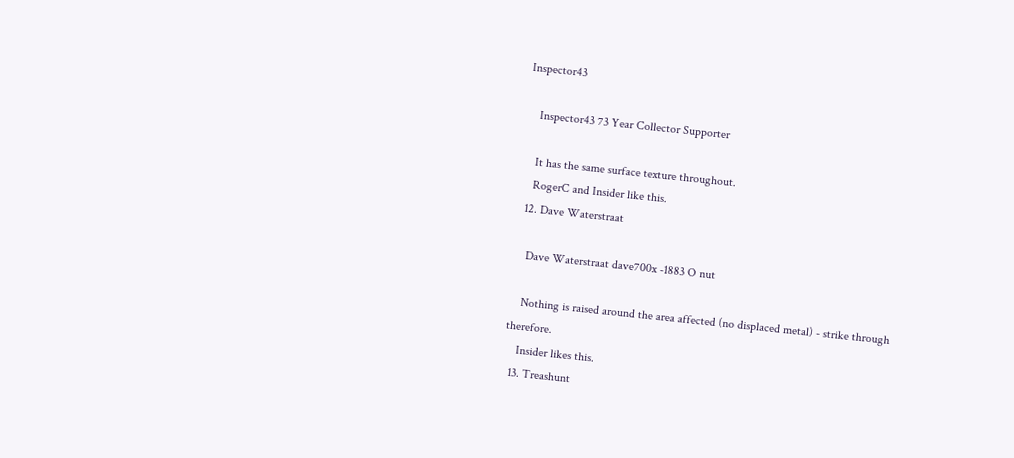Inspector43

    Inspector43 73 Year Collector Supporter

    It has the same surface texture throughout.
    RogerC and Insider like this.
  12. Dave Waterstraat

    Dave Waterstraat dave700x -1883 O nut

    Nothing is raised around the area affected (no displaced metal) - strike through therefore.
    Insider likes this.
  13. Treashunt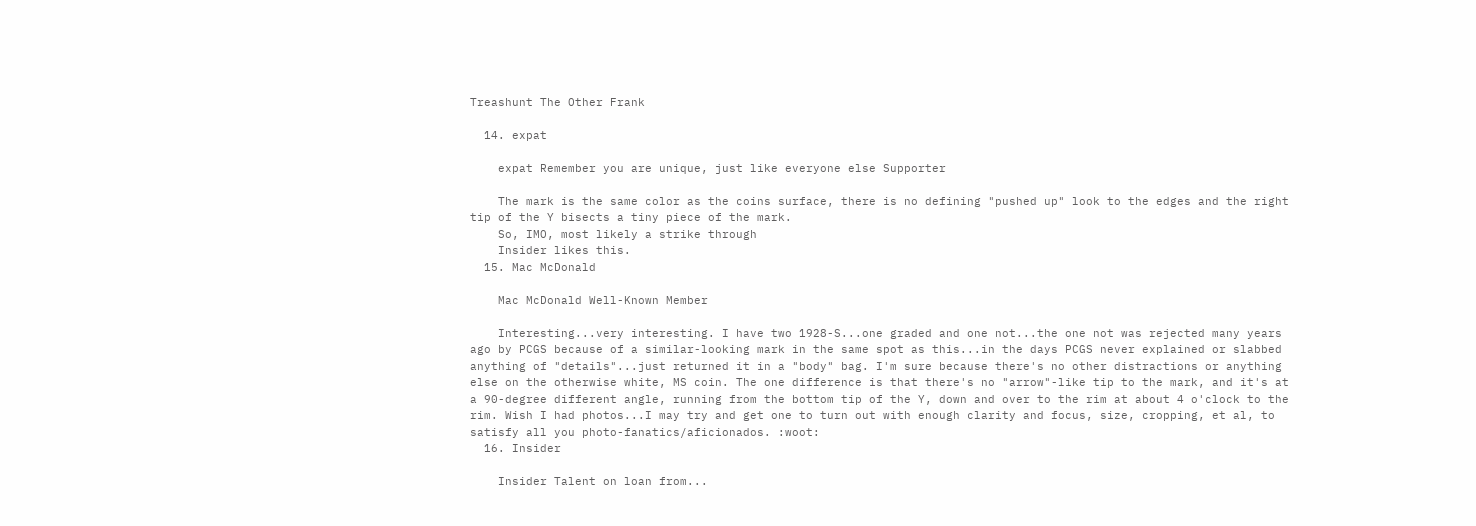Treashunt The Other Frank

  14. expat

    expat Remember you are unique, just like everyone else Supporter

    The mark is the same color as the coins surface, there is no defining "pushed up" look to the edges and the right tip of the Y bisects a tiny piece of the mark.
    So, IMO, most likely a strike through
    Insider likes this.
  15. Mac McDonald

    Mac McDonald Well-Known Member

    Interesting...very interesting. I have two 1928-S...one graded and one not...the one not was rejected many years ago by PCGS because of a similar-looking mark in the same spot as this...in the days PCGS never explained or slabbed anything of "details"...just returned it in a "body" bag. I'm sure because there's no other distractions or anything else on the otherwise white, MS coin. The one difference is that there's no "arrow"-like tip to the mark, and it's at a 90-degree different angle, running from the bottom tip of the Y, down and over to the rim at about 4 o'clock to the rim. Wish I had photos...I may try and get one to turn out with enough clarity and focus, size, cropping, et al, to satisfy all you photo-fanatics/aficionados. :woot:
  16. Insider

    Insider Talent on loan from...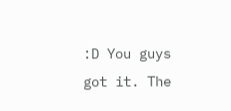:D You guys got it. The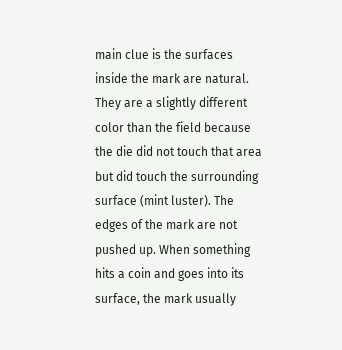main clue is the surfaces inside the mark are natural. They are a slightly different color than the field because the die did not touch that area but did touch the surrounding surface (mint luster). The edges of the mark are not pushed up. When something hits a coin and goes into its surface, the mark usually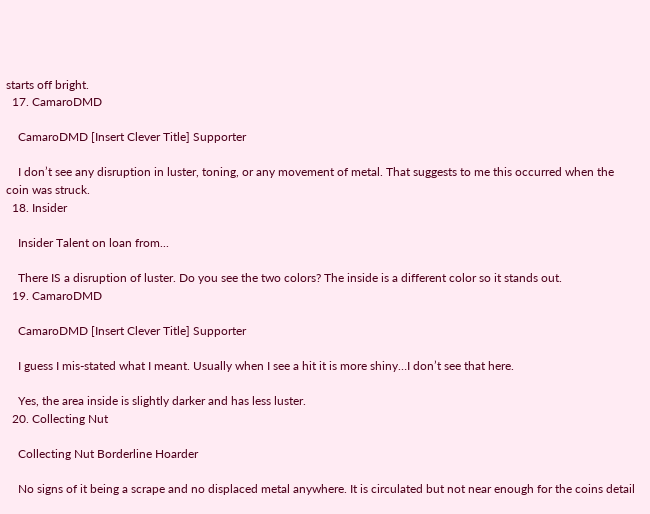starts off bright.
  17. CamaroDMD

    CamaroDMD [Insert Clever Title] Supporter

    I don’t see any disruption in luster, toning, or any movement of metal. That suggests to me this occurred when the coin was struck.
  18. Insider

    Insider Talent on loan from...

    There IS a disruption of luster. Do you see the two colors? The inside is a different color so it stands out.
  19. CamaroDMD

    CamaroDMD [Insert Clever Title] Supporter

    I guess I mis-stated what I meant. Usually when I see a hit it is more shiny…I don’t see that here.

    Yes, the area inside is slightly darker and has less luster.
  20. Collecting Nut

    Collecting Nut Borderline Hoarder

    No signs of it being a scrape and no displaced metal anywhere. It is circulated but not near enough for the coins detail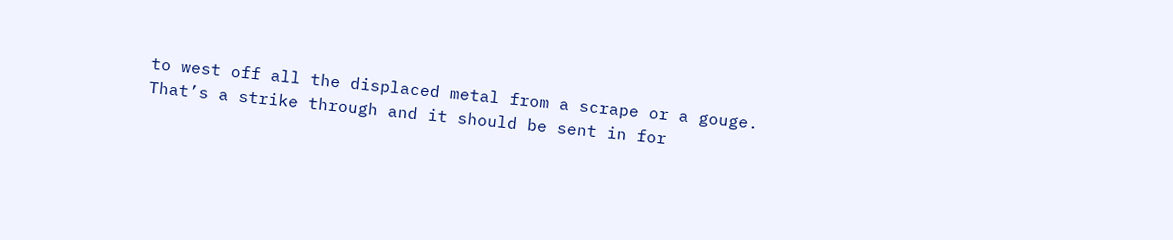to west off all the displaced metal from a scrape or a gouge. That’s a strike through and it should be sent in for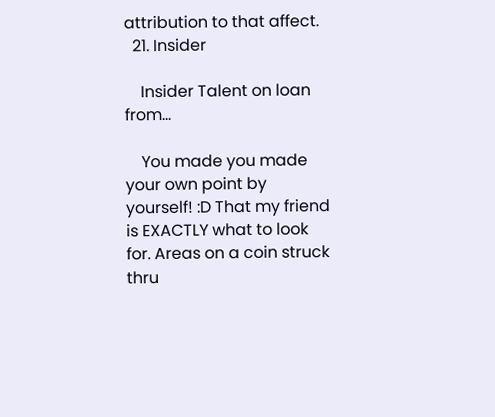attribution to that affect.
  21. Insider

    Insider Talent on loan from...

    You made you made your own point by yourself! :D That my friend is EXACTLY what to look for. Areas on a coin struck thru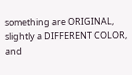something are ORIGINAL, slightly a DIFFERENT COLOR, and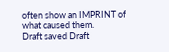often show an IMPRINT of what caused them.
Draft saved Draft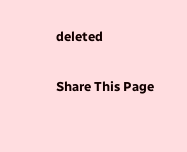deleted

Share This Page